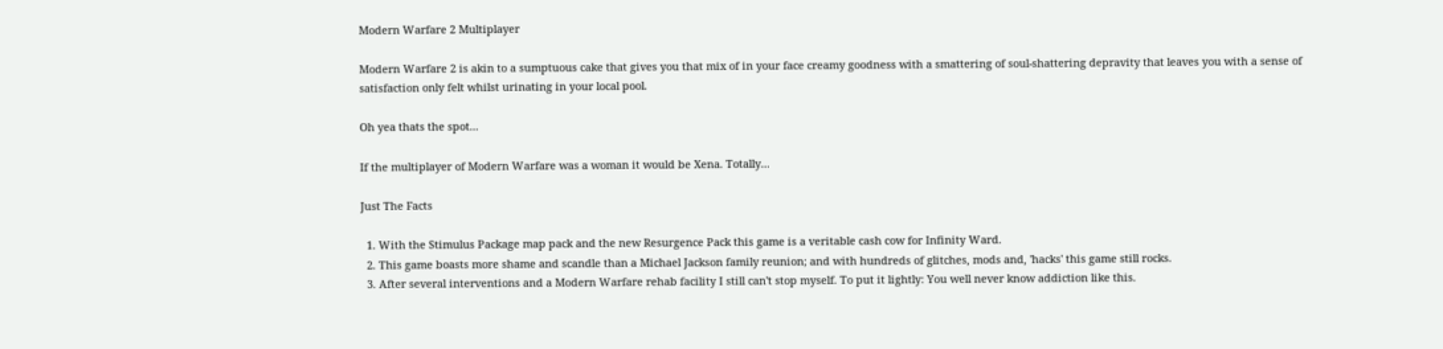Modern Warfare 2 Multiplayer

Modern Warfare 2 is akin to a sumptuous cake that gives you that mix of in your face creamy goodness with a smattering of soul-shattering depravity that leaves you with a sense of satisfaction only felt whilst urinating in your local pool.

Oh yea thats the spot...

If the multiplayer of Modern Warfare was a woman it would be Xena. Totally...

Just The Facts

  1. With the Stimulus Package map pack and the new Resurgence Pack this game is a veritable cash cow for Infinity Ward.
  2. This game boasts more shame and scandle than a Michael Jackson family reunion; and with hundreds of glitches, mods and, 'hacks' this game still rocks.
  3. After several interventions and a Modern Warfare rehab facility I still can't stop myself. To put it lightly: You well never know addiction like this.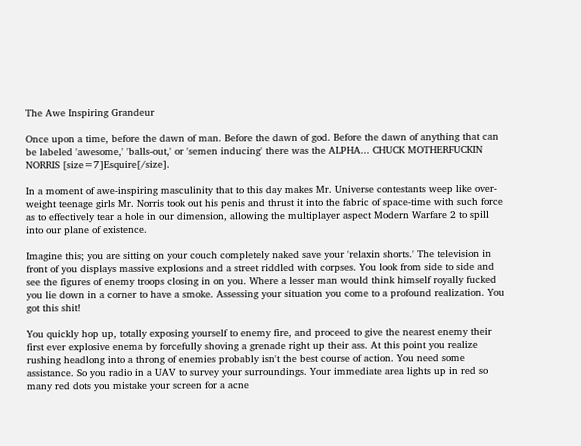The Awe Inspiring Grandeur

Once upon a time, before the dawn of man. Before the dawn of god. Before the dawn of anything that can be labeled 'awesome,' 'balls-out,' or 'semen inducing' there was the ALPHA... CHUCK MOTHERFUCKIN NORRIS [size=7]Esquire[/size].

In a moment of awe-inspiring masculinity that to this day makes Mr. Universe contestants weep like over-weight teenage girls Mr. Norris took out his penis and thrust it into the fabric of space-time with such force as to effectively tear a hole in our dimension, allowing the multiplayer aspect Modern Warfare 2 to spill into our plane of existence.

Imagine this; you are sitting on your couch completely naked save your 'relaxin shorts.' The television in front of you displays massive explosions and a street riddled with corpses. You look from side to side and see the figures of enemy troops closing in on you. Where a lesser man would think himself royally fucked you lie down in a corner to have a smoke. Assessing your situation you come to a profound realization. You got this shit!

You quickly hop up, totally exposing yourself to enemy fire, and proceed to give the nearest enemy their first ever explosive enema by forcefully shoving a grenade right up their ass. At this point you realize rushing headlong into a throng of enemies probably isn't the best course of action. You need some assistance. So you radio in a UAV to survey your surroundings. Your immediate area lights up in red so many red dots you mistake your screen for a acne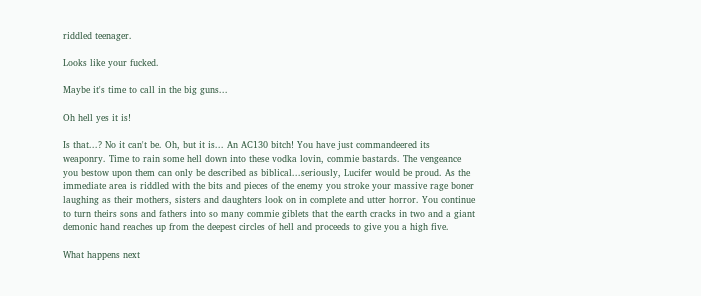riddled teenager.

Looks like your fucked.

Maybe it's time to call in the big guns...

Oh hell yes it is!

Is that...? No it can't be. Oh, but it is... An AC130 bitch! You have just commandeered its weaponry. Time to rain some hell down into these vodka lovin, commie bastards. The vengeance you bestow upon them can only be described as biblical...seriously, Lucifer would be proud. As the immediate area is riddled with the bits and pieces of the enemy you stroke your massive rage boner laughing as their mothers, sisters and daughters look on in complete and utter horror. You continue to turn theirs sons and fathers into so many commie giblets that the earth cracks in two and a giant demonic hand reaches up from the deepest circles of hell and proceeds to give you a high five.

What happens next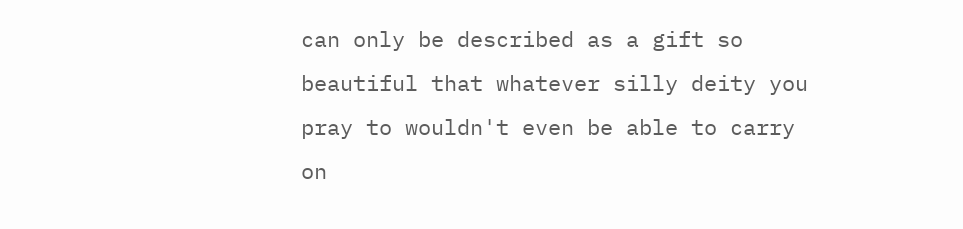can only be described as a gift so beautiful that whatever silly deity you pray to wouldn't even be able to carry on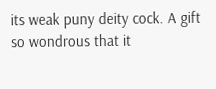its weak puny deity cock. A gift so wondrous that it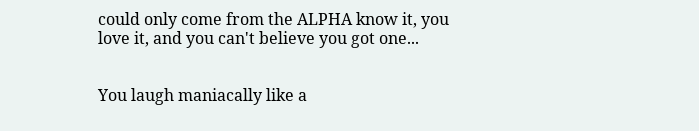could only come from the ALPHA know it, you love it, and you can't believe you got one...


You laugh maniacally like a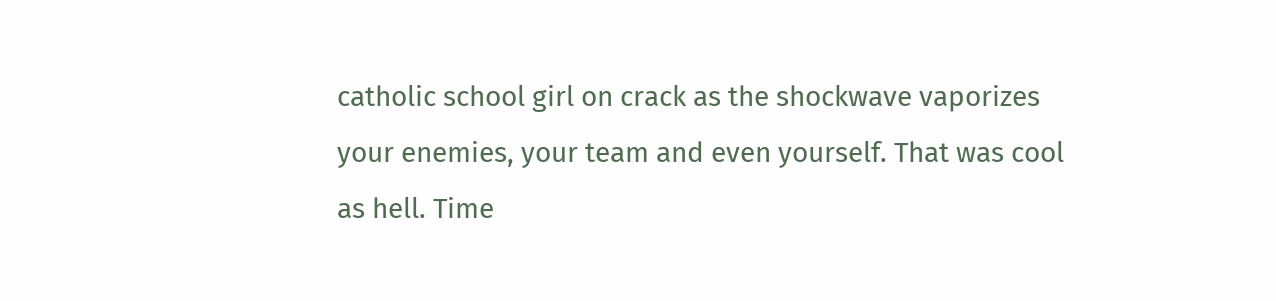catholic school girl on crack as the shockwave vaporizes your enemies, your team and even yourself. That was cool as hell. Time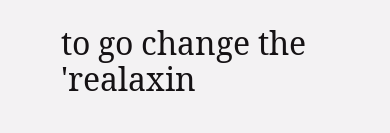to go change the 'realaxin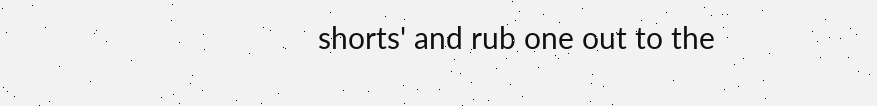shorts' and rub one out to the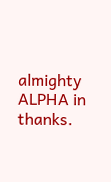almighty ALPHA in thanks.